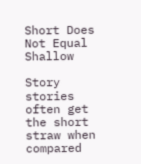Short Does Not Equal Shallow

Story stories often get the short straw when compared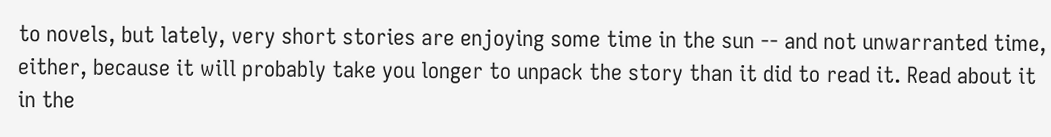to novels, but lately, very short stories are enjoying some time in the sun -- and not unwarranted time, either, because it will probably take you longer to unpack the story than it did to read it. Read about it in the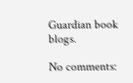Guardian book blogs.

No comments: